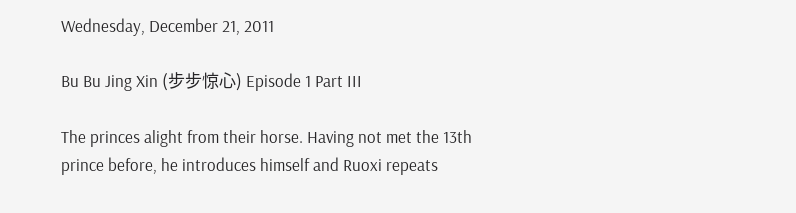Wednesday, December 21, 2011

Bu Bu Jing Xin (步步惊心) Episode 1 Part III

The princes alight from their horse. Having not met the 13th prince before, he introduces himself and Ruoxi repeats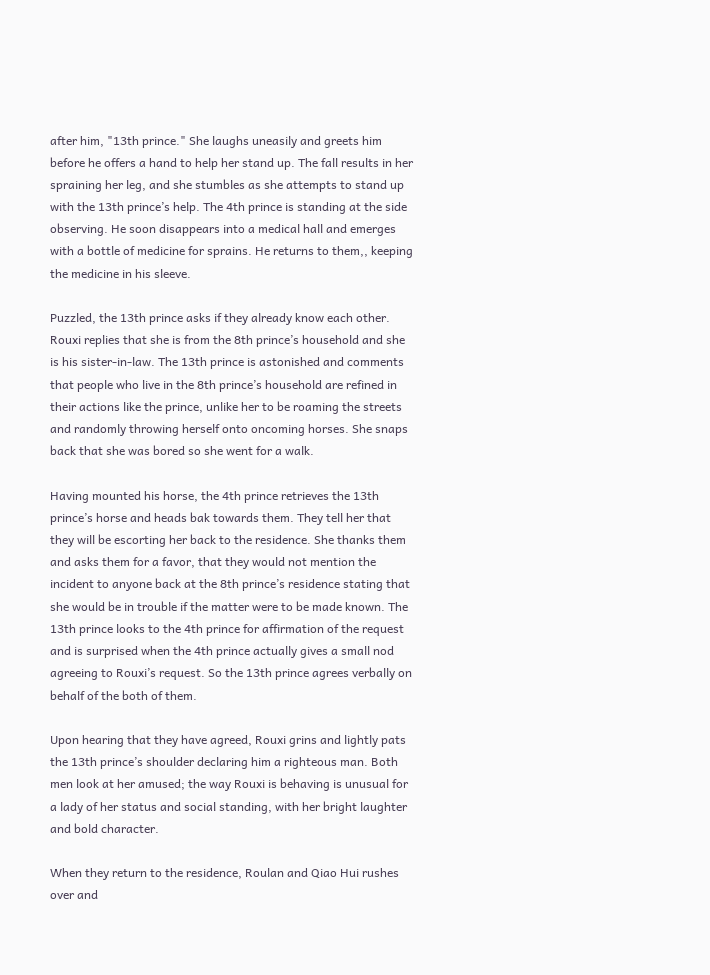after him, "13th prince." She laughs uneasily and greets him before he offers a hand to help her stand up. The fall results in her spraining her leg, and she stumbles as she attempts to stand up with the 13th prince’s help. The 4th prince is standing at the side observing. He soon disappears into a medical hall and emerges with a bottle of medicine for sprains. He returns to them,, keeping the medicine in his sleeve.

Puzzled, the 13th prince asks if they already know each other. Rouxi replies that she is from the 8th prince’s household and she is his sister-in-law. The 13th prince is astonished and comments that people who live in the 8th prince’s household are refined in their actions like the prince, unlike her to be roaming the streets and randomly throwing herself onto oncoming horses. She snaps back that she was bored so she went for a walk.

Having mounted his horse, the 4th prince retrieves the 13th prince’s horse and heads bak towards them. They tell her that they will be escorting her back to the residence. She thanks them and asks them for a favor, that they would not mention the incident to anyone back at the 8th prince’s residence stating that she would be in trouble if the matter were to be made known. The 13th prince looks to the 4th prince for affirmation of the request and is surprised when the 4th prince actually gives a small nod agreeing to Rouxi’s request. So the 13th prince agrees verbally on behalf of the both of them.

Upon hearing that they have agreed, Rouxi grins and lightly pats the 13th prince’s shoulder declaring him a righteous man. Both men look at her amused; the way Rouxi is behaving is unusual for a lady of her status and social standing, with her bright laughter and bold character.

When they return to the residence, Roulan and Qiao Hui rushes over and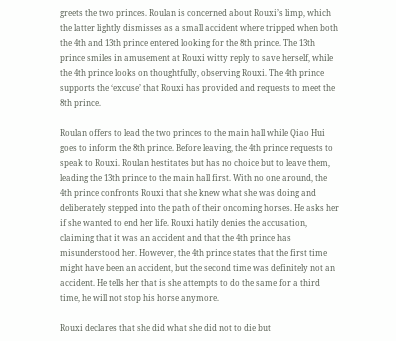greets the two princes. Roulan is concerned about Rouxi’s limp, which the latter lightly dismisses as a small accident where tripped when both the 4th and 13th prince entered looking for the 8th prince. The 13th prince smiles in amusement at Rouxi witty reply to save herself, while the 4th prince looks on thoughtfully, observing Rouxi. The 4th prince supports the ‘excuse’ that Rouxi has provided and requests to meet the 8th prince.

Roulan offers to lead the two princes to the main hall while Qiao Hui goes to inform the 8th prince. Before leaving, the 4th prince requests to speak to Rouxi. Roulan hestitates but has no choice but to leave them, leading the 13th prince to the main hall first. With no one around, the 4th prince confronts Rouxi that she knew what she was doing and deliberately stepped into the path of their oncoming horses. He asks her if she wanted to end her life. Rouxi hatily denies the accusation, claiming that it was an accident and that the 4th prince has misunderstood her. However, the 4th prince states that the first time might have been an accident, but the second time was definitely not an accident. He tells her that is she attempts to do the same for a third time, he will not stop his horse anymore.

Rouxi declares that she did what she did not to die but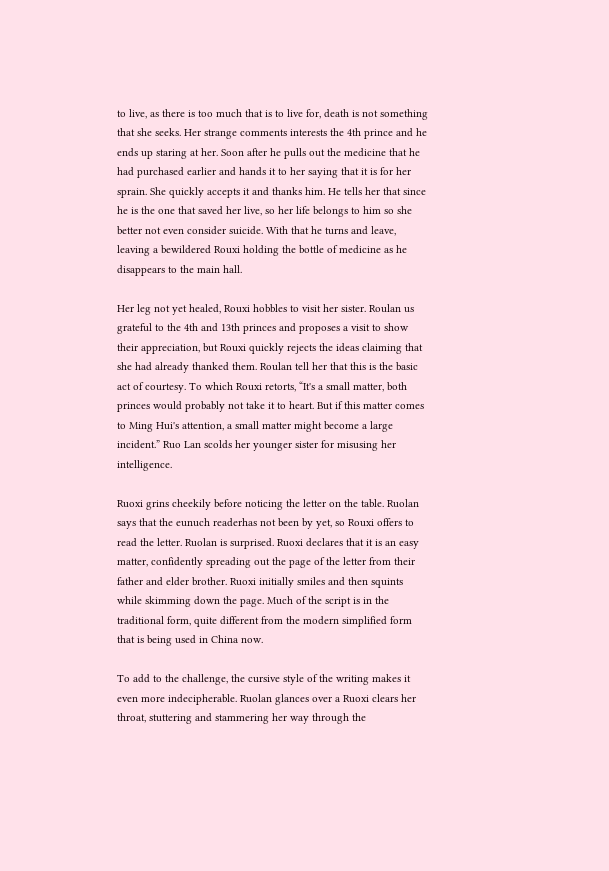to live, as there is too much that is to live for, death is not something that she seeks. Her strange comments interests the 4th prince and he ends up staring at her. Soon after he pulls out the medicine that he had purchased earlier and hands it to her saying that it is for her sprain. She quickly accepts it and thanks him. He tells her that since he is the one that saved her live, so her life belongs to him so she better not even consider suicide. With that he turns and leave, leaving a bewildered Rouxi holding the bottle of medicine as he disappears to the main hall.

Her leg not yet healed, Rouxi hobbles to visit her sister. Roulan us grateful to the 4th and 13th princes and proposes a visit to show their appreciation, but Rouxi quickly rejects the ideas claiming that she had already thanked them. Roulan tell her that this is the basic act of courtesy. To which Rouxi retorts, “It's a small matter, both princes would probably not take it to heart. But if this matter comes to Ming Hui's attention, a small matter might become a large incident.” Ruo Lan scolds her younger sister for misusing her intelligence.

Ruoxi grins cheekily before noticing the letter on the table. Ruolan says that the eunuch readerhas not been by yet, so Rouxi offers to read the letter. Ruolan is surprised. Ruoxi declares that it is an easy matter, confidently spreading out the page of the letter from their father and elder brother. Ruoxi initially smiles and then squints while skimming down the page. Much of the script is in the traditional form, quite different from the modern simplified form that is being used in China now.

To add to the challenge, the cursive style of the writing makes it even more indecipherable. Ruolan glances over a Ruoxi clears her throat, stuttering and stammering her way through the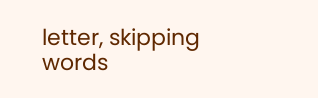letter, skipping words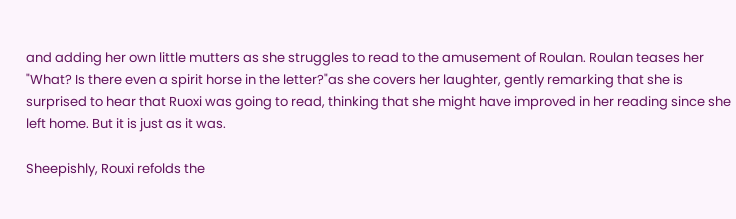and adding her own little mutters as she struggles to read to the amusement of Roulan. Roulan teases her "What? Is there even a spirit horse in the letter?"as she covers her laughter, gently remarking that she is surprised to hear that Ruoxi was going to read, thinking that she might have improved in her reading since she left home. But it is just as it was.

Sheepishly, Rouxi refolds the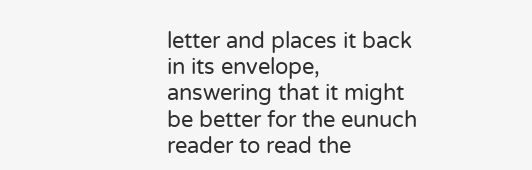letter and places it back in its envelope, answering that it might be better for the eunuch reader to read the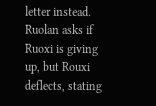letter instead. Ruolan asks if Ruoxi is giving up, but Rouxi deflects, stating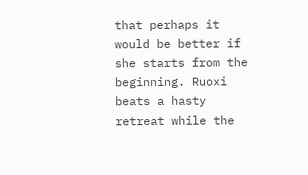that perhaps it would be better if she starts from the beginning. Ruoxi beats a hasty retreat while the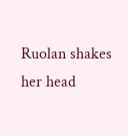Ruolan shakes her head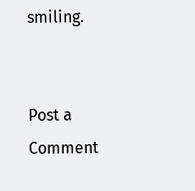smiling.


Post a Comment